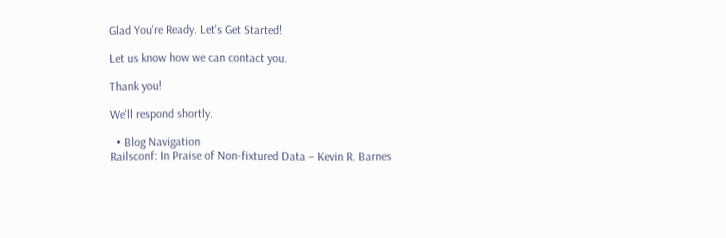Glad You're Ready. Let's Get Started!

Let us know how we can contact you.

Thank you!

We'll respond shortly.

  • Blog Navigation
Railsconf: In Praise of Non-fixtured Data – Kevin R. Barnes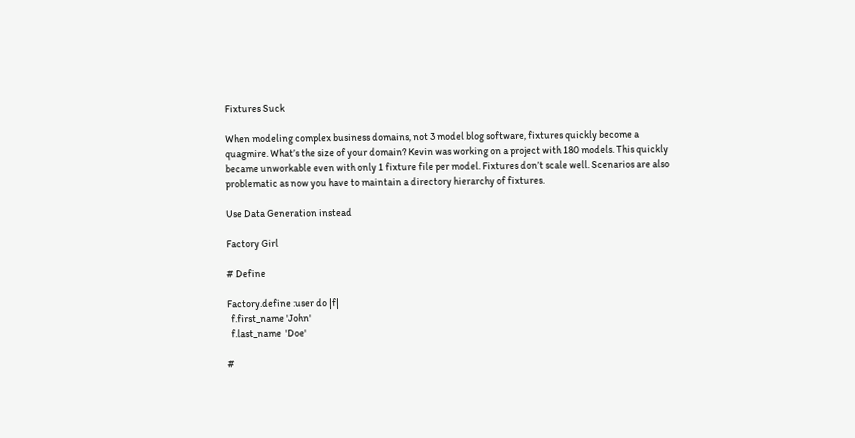Fixtures Suck

When modeling complex business domains, not 3 model blog software, fixtures quickly become a quagmire. What’s the size of your domain? Kevin was working on a project with 180 models. This quickly became unworkable even with only 1 fixture file per model. Fixtures don’t scale well. Scenarios are also problematic as now you have to maintain a directory hierarchy of fixtures.

Use Data Generation instead

Factory Girl

# Define

Factory.define :user do |f|
  f.first_name 'John'
  f.last_name  'Doe'

#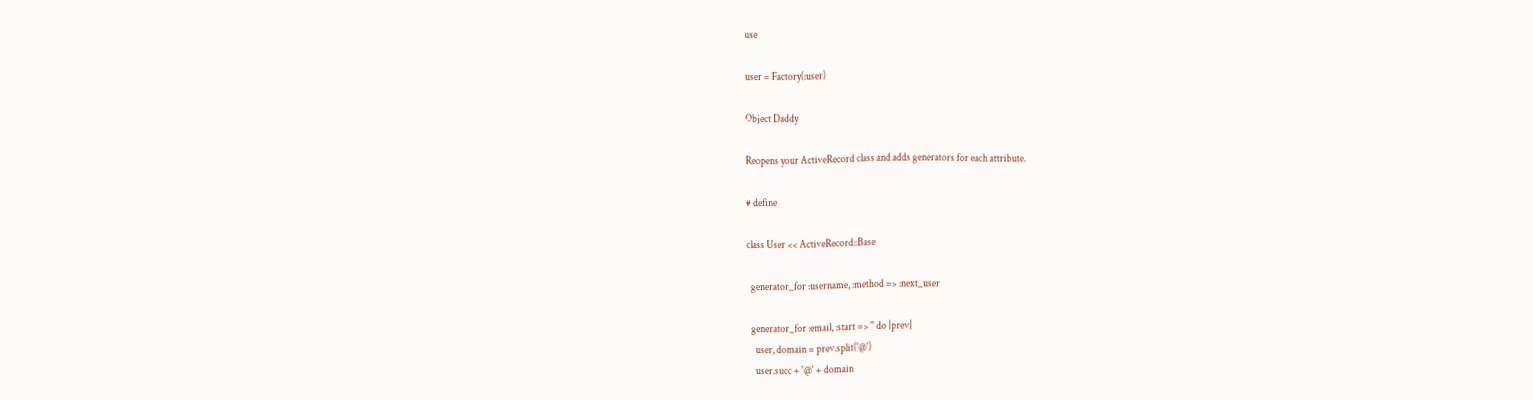use

user = Factory(:user)

Object Daddy

Reopens your ActiveRecord class and adds generators for each attribute.

# define

class User << ActiveRecord::Base

  generator_for :username, :method => :next_user

  generator_for :email, :start => '' do |prev|
    user, domain = prev.split('@')
    user.succ + '@' + domain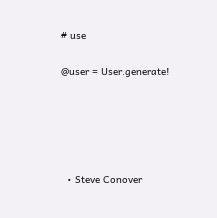# use

@user = User.generate!





  • Steve Conover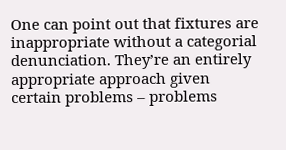One can point out that fixtures are inappropriate without a categorial denunciation. They’re an entirely appropriate approach given certain problems – problems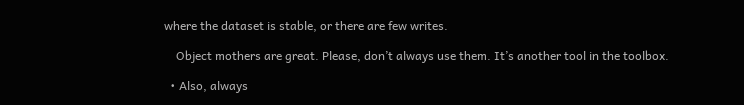where the dataset is stable, or there are few writes.

    Object mothers are great. Please, don’t always use them. It’s another tool in the toolbox.

  • Also, always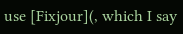use [Fixjour](, which I say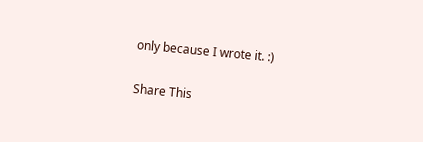only because I wrote it. :)

Share This